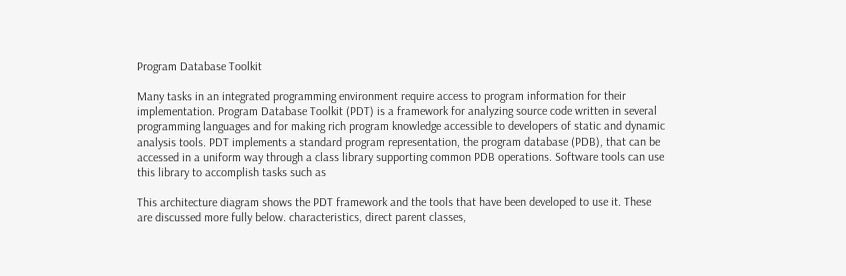Program Database Toolkit

Many tasks in an integrated programming environment require access to program information for their implementation. Program Database Toolkit (PDT) is a framework for analyzing source code written in several programming languages and for making rich program knowledge accessible to developers of static and dynamic analysis tools. PDT implements a standard program representation, the program database (PDB), that can be accessed in a uniform way through a class library supporting common PDB operations. Software tools can use this library to accomplish tasks such as

This architecture diagram shows the PDT framework and the tools that have been developed to use it. These are discussed more fully below. characteristics, direct parent classes,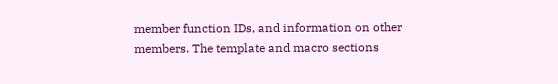member function IDs, and information on other members. The template and macro sections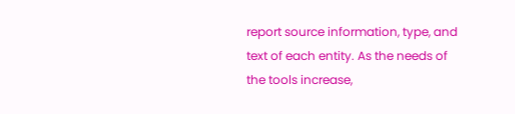report source information, type, and text of each entity. As the needs of the tools increase,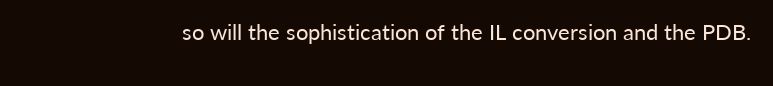so will the sophistication of the IL conversion and the PDB.